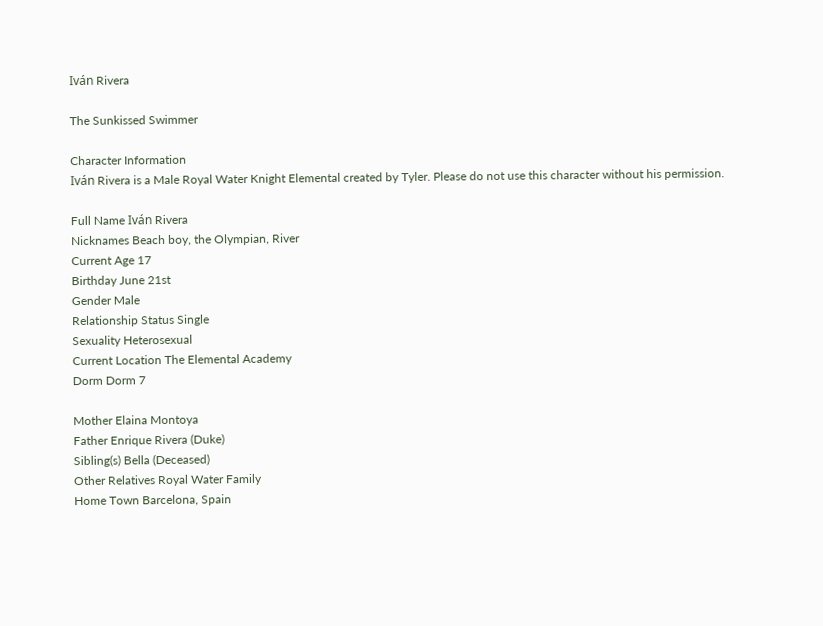Iván Rivera

The Sunkissed Swimmer

Character Information
Iván Rivera is a Male Royal Water Knight Elemental created by Tyler. Please do not use this character without his permission.

Full Name Iván Rivera
Nicknames Beach boy, the Olympian, River
Current Age 17
Birthday June 21st
Gender Male
Relationship Status Single
Sexuality Heterosexual
Current Location The Elemental Academy
Dorm Dorm 7

Mother Elaina Montoya
Father Enrique Rivera (Duke)
Sibling(s) Bella (Deceased)
Other Relatives Royal Water Family
Home Town Barcelona, Spain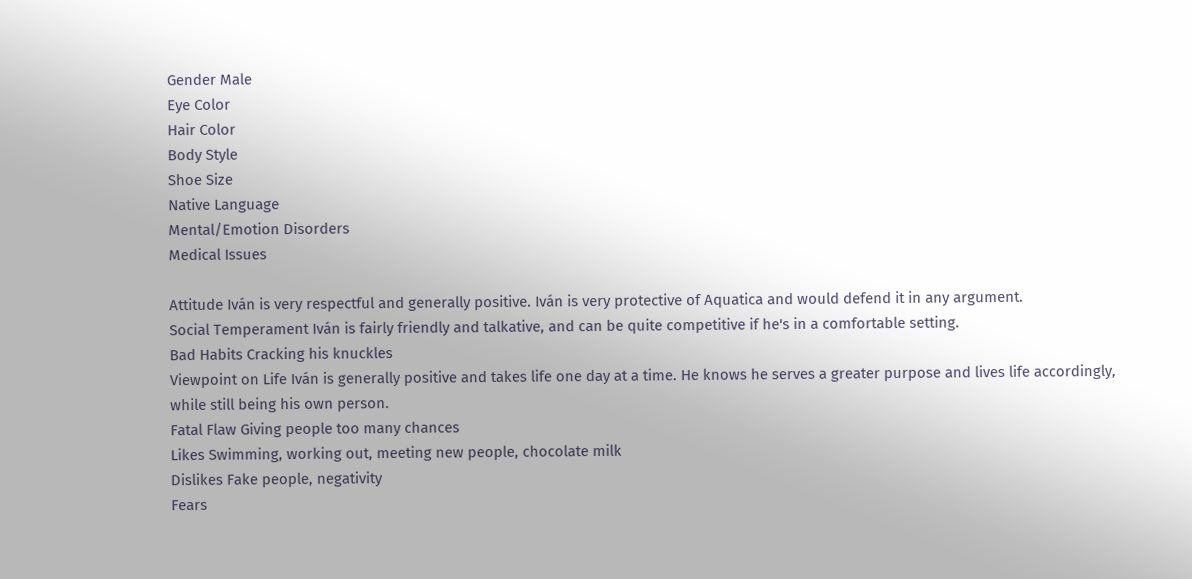Gender Male
Eye Color
Hair Color
Body Style
Shoe Size
Native Language
Mental/Emotion Disorders
Medical Issues

Attitude Iván is very respectful and generally positive. Iván is very protective of Aquatica and would defend it in any argument.
Social Temperament Iván is fairly friendly and talkative, and can be quite competitive if he's in a comfortable setting.
Bad Habits Cracking his knuckles
Viewpoint on Life Iván is generally positive and takes life one day at a time. He knows he serves a greater purpose and lives life accordingly, while still being his own person.
Fatal Flaw Giving people too many chances
Likes Swimming, working out, meeting new people, chocolate milk
Dislikes Fake people, negativity
Fears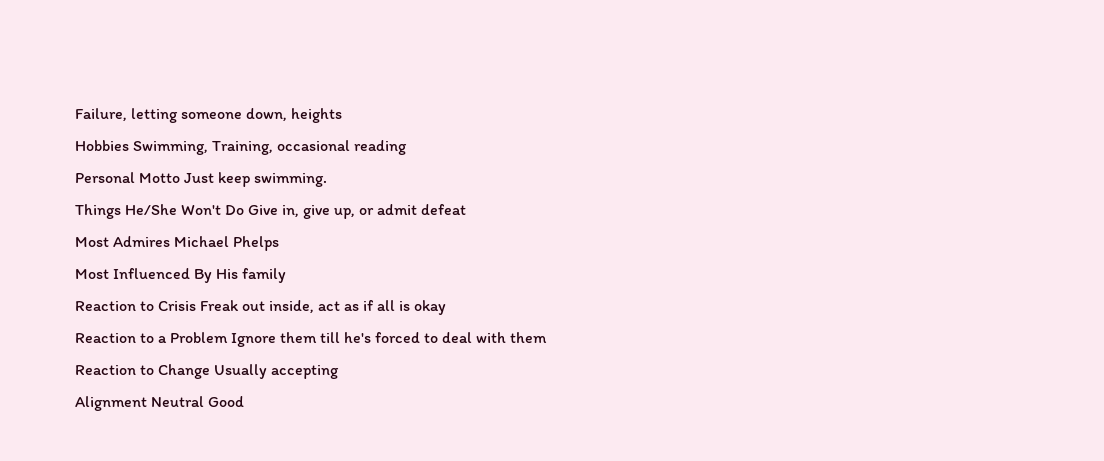Failure, letting someone down, heights
Hobbies Swimming, Training, occasional reading
Personal Motto Just keep swimming.
Things He/She Won't Do Give in, give up, or admit defeat
Most Admires Michael Phelps
Most Influenced By His family
Reaction to Crisis Freak out inside, act as if all is okay
Reaction to a Problem Ignore them till he's forced to deal with them
Reaction to Change Usually accepting
Alignment Neutral Good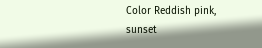Color Reddish pink, sunset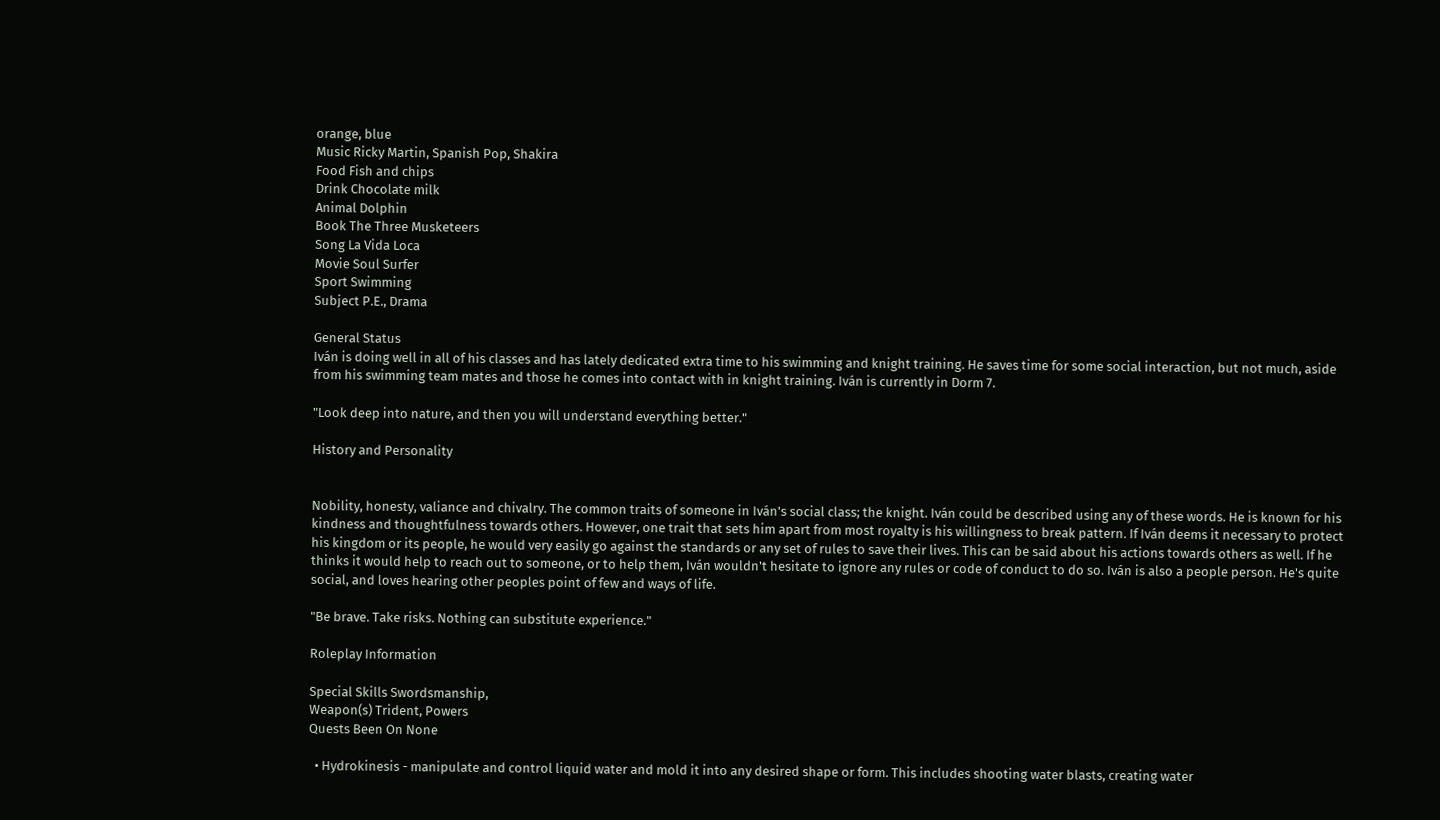orange, blue
Music Ricky Martin, Spanish Pop, Shakira
Food Fish and chips
Drink Chocolate milk
Animal Dolphin
Book The Three Musketeers
Song La Vida Loca
Movie Soul Surfer
Sport Swimming
Subject P.E., Drama

General Status
Iván is doing well in all of his classes and has lately dedicated extra time to his swimming and knight training. He saves time for some social interaction, but not much, aside from his swimming team mates and those he comes into contact with in knight training. Iván is currently in Dorm 7.

"Look deep into nature, and then you will understand everything better."

History and Personality


Nobility, honesty, valiance and chivalry. The common traits of someone in Iván's social class; the knight. Iván could be described using any of these words. He is known for his kindness and thoughtfulness towards others. However, one trait that sets him apart from most royalty is his willingness to break pattern. If Iván deems it necessary to protect his kingdom or its people, he would very easily go against the standards or any set of rules to save their lives. This can be said about his actions towards others as well. If he thinks it would help to reach out to someone, or to help them, Iván wouldn't hesitate to ignore any rules or code of conduct to do so. Iván is also a people person. He's quite social, and loves hearing other peoples point of few and ways of life.

"Be brave. Take risks. Nothing can substitute experience."

Roleplay Information

Special Skills Swordsmanship,
Weapon(s) Trident, Powers
Quests Been On None

  • Hydrokinesis - manipulate and control liquid water and mold it into any desired shape or form. This includes shooting water blasts, creating water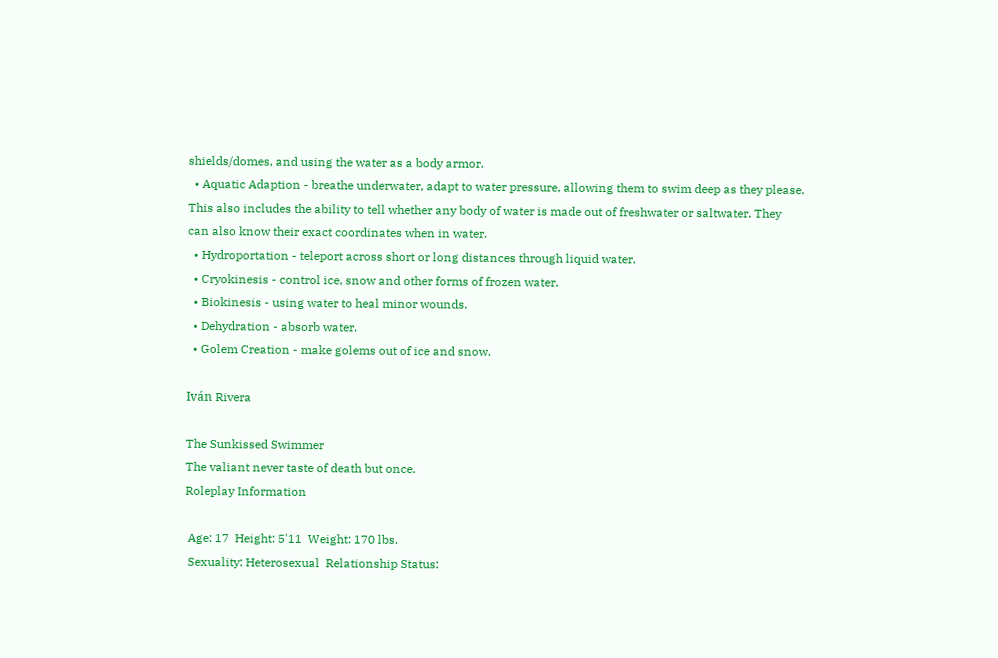shields/domes, and using the water as a body armor.
  • Aquatic Adaption - breathe underwater, adapt to water pressure, allowing them to swim deep as they please. This also includes the ability to tell whether any body of water is made out of freshwater or saltwater. They can also know their exact coordinates when in water.
  • Hydroportation - teleport across short or long distances through liquid water.
  • Cryokinesis - control ice, snow and other forms of frozen water.
  • Biokinesis - using water to heal minor wounds.
  • Dehydration - absorb water.
  • Golem Creation - make golems out of ice and snow.

Iván Rivera

The Sunkissed Swimmer
The valiant never taste of death but once.
Roleplay Information

 Age: 17  Height: 5'11  Weight: 170 lbs.
 Sexuality: Heterosexual  Relationship Status: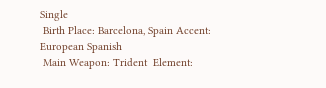Single
 Birth Place: Barcelona, Spain Accent: European Spanish
 Main Weapon: Trident  Element: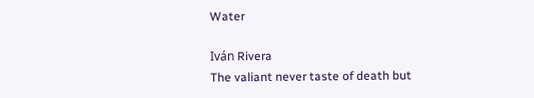Water

Iván Rivera
The valiant never taste of death but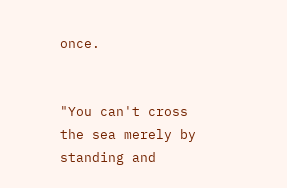once.


"You can't cross the sea merely by standing and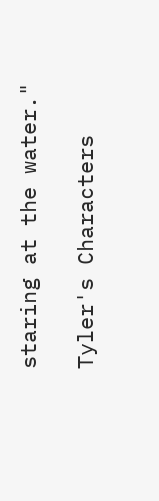staring at the water."

Tyler's Characters